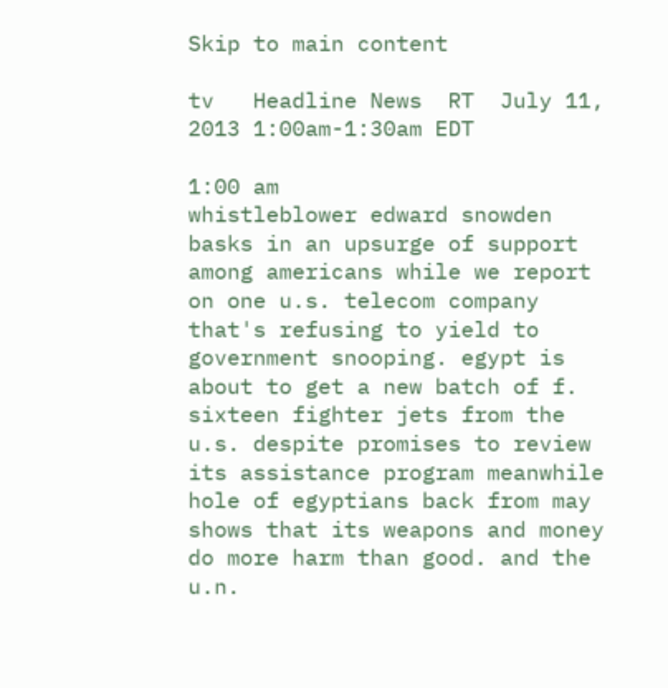Skip to main content

tv   Headline News  RT  July 11, 2013 1:00am-1:30am EDT

1:00 am
whistleblower edward snowden basks in an upsurge of support among americans while we report on one u.s. telecom company that's refusing to yield to government snooping. egypt is about to get a new batch of f. sixteen fighter jets from the u.s. despite promises to review its assistance program meanwhile hole of egyptians back from may shows that its weapons and money do more harm than good. and the u.n.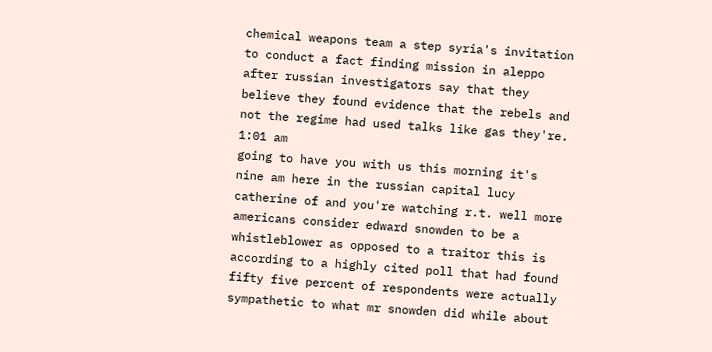chemical weapons team a step syria's invitation to conduct a fact finding mission in aleppo after russian investigators say that they believe they found evidence that the rebels and not the regime had used talks like gas they're.
1:01 am
going to have you with us this morning it's nine am here in the russian capital lucy catherine of and you're watching r.t. well more americans consider edward snowden to be a whistleblower as opposed to a traitor this is according to a highly cited poll that had found fifty five percent of respondents were actually sympathetic to what mr snowden did while about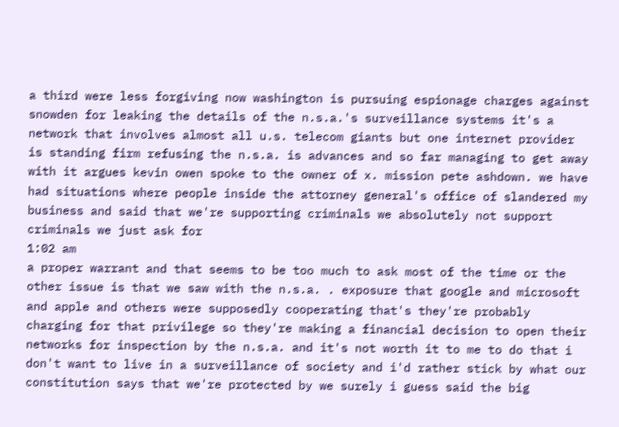a third were less forgiving now washington is pursuing espionage charges against snowden for leaking the details of the n.s.a.'s surveillance systems it's a network that involves almost all u.s. telecom giants but one internet provider is standing firm refusing the n.s.a. is advances and so far managing to get away with it argues kevin owen spoke to the owner of x. mission pete ashdown. we have had situations where people inside the attorney general's office of slandered my business and said that we're supporting criminals we absolutely not support criminals we just ask for
1:02 am
a proper warrant and that seems to be too much to ask most of the time or the other issue is that we saw with the n.s.a. . exposure that google and microsoft and apple and others were supposedly cooperating that's they're probably charging for that privilege so they're making a financial decision to open their networks for inspection by the n.s.a. and it's not worth it to me to do that i don't want to live in a surveillance of society and i'd rather stick by what our constitution says that we're protected by we surely i guess said the big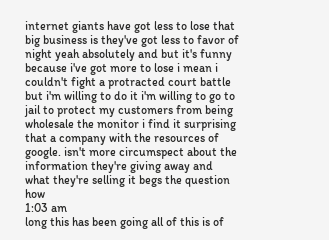internet giants have got less to lose that big business is they've got less to favor of night yeah absolutely and but it's funny because i've got more to lose i mean i couldn't fight a protracted court battle but i'm willing to do it i'm willing to go to jail to protect my customers from being wholesale the monitor i find it surprising that a company with the resources of google. isn't more circumspect about the information they're giving away and what they're selling it begs the question how
1:03 am
long this has been going all of this is of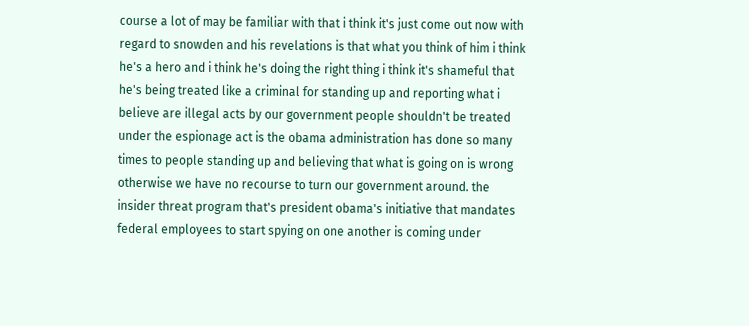course a lot of may be familiar with that i think it's just come out now with regard to snowden and his revelations is that what you think of him i think he's a hero and i think he's doing the right thing i think it's shameful that he's being treated like a criminal for standing up and reporting what i believe are illegal acts by our government people shouldn't be treated under the espionage act is the obama administration has done so many times to people standing up and believing that what is going on is wrong otherwise we have no recourse to turn our government around. the insider threat program that's president obama's initiative that mandates federal employees to start spying on one another is coming under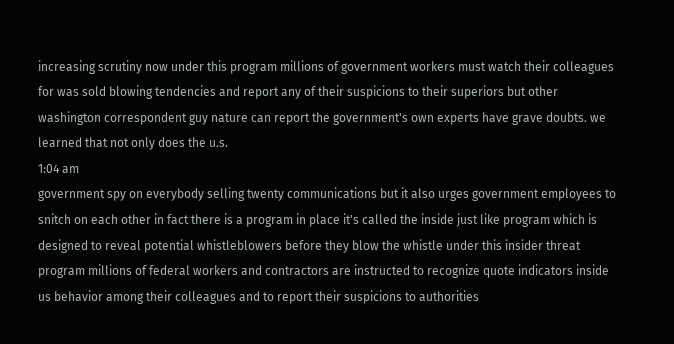increasing scrutiny now under this program millions of government workers must watch their colleagues for was sold blowing tendencies and report any of their suspicions to their superiors but other washington correspondent guy nature can report the government's own experts have grave doubts. we learned that not only does the u.s.
1:04 am
government spy on everybody selling twenty communications but it also urges government employees to snitch on each other in fact there is a program in place it's called the inside just like program which is designed to reveal potential whistleblowers before they blow the whistle under this insider threat program millions of federal workers and contractors are instructed to recognize quote indicators inside us behavior among their colleagues and to report their suspicions to authorities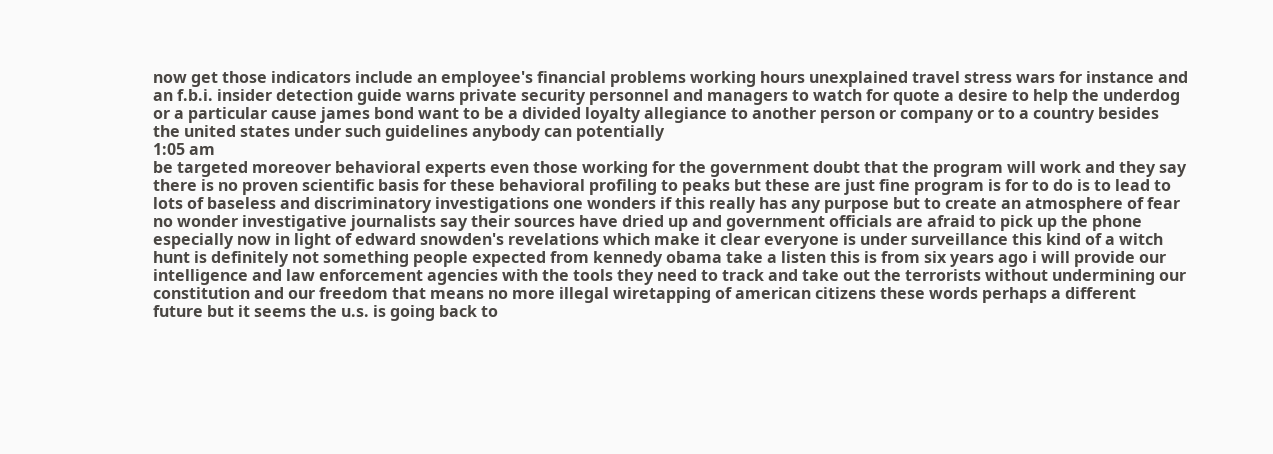now get those indicators include an employee's financial problems working hours unexplained travel stress wars for instance and an f.b.i. insider detection guide warns private security personnel and managers to watch for quote a desire to help the underdog or a particular cause james bond want to be a divided loyalty allegiance to another person or company or to a country besides the united states under such guidelines anybody can potentially
1:05 am
be targeted moreover behavioral experts even those working for the government doubt that the program will work and they say there is no proven scientific basis for these behavioral profiling to peaks but these are just fine program is for to do is to lead to lots of baseless and discriminatory investigations one wonders if this really has any purpose but to create an atmosphere of fear no wonder investigative journalists say their sources have dried up and government officials are afraid to pick up the phone especially now in light of edward snowden's revelations which make it clear everyone is under surveillance this kind of a witch hunt is definitely not something people expected from kennedy obama take a listen this is from six years ago i will provide our intelligence and law enforcement agencies with the tools they need to track and take out the terrorists without undermining our constitution and our freedom that means no more illegal wiretapping of american citizens these words perhaps a different future but it seems the u.s. is going back to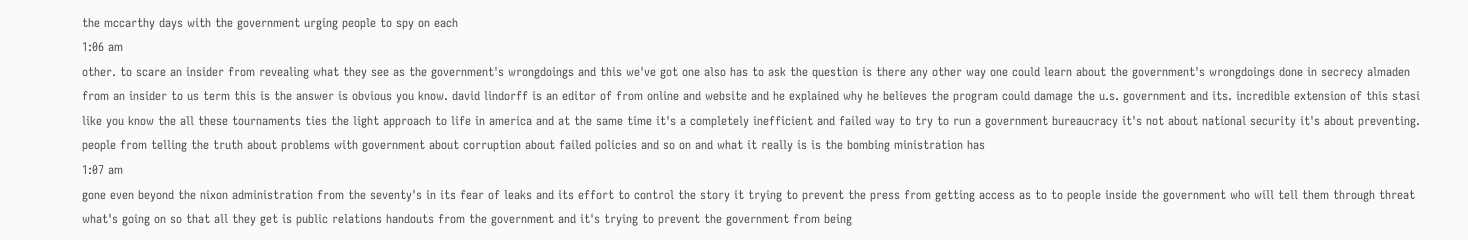the mccarthy days with the government urging people to spy on each
1:06 am
other. to scare an insider from revealing what they see as the government's wrongdoings and this we've got one also has to ask the question is there any other way one could learn about the government's wrongdoings done in secrecy almaden from an insider to us term this is the answer is obvious you know. david lindorff is an editor of from online and website and he explained why he believes the program could damage the u.s. government and its. incredible extension of this stasi like you know the all these tournaments ties the light approach to life in america and at the same time it's a completely inefficient and failed way to try to run a government bureaucracy it's not about national security it's about preventing. people from telling the truth about problems with government about corruption about failed policies and so on and what it really is is the bombing ministration has
1:07 am
gone even beyond the nixon administration from the seventy's in its fear of leaks and its effort to control the story it trying to prevent the press from getting access as to to people inside the government who will tell them through threat what's going on so that all they get is public relations handouts from the government and it's trying to prevent the government from being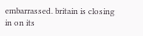embarrassed. britain is closing in on its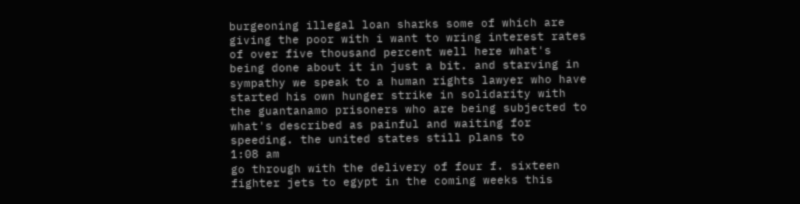burgeoning illegal loan sharks some of which are giving the poor with i want to wring interest rates of over five thousand percent well here what's being done about it in just a bit. and starving in sympathy we speak to a human rights lawyer who have started his own hunger strike in solidarity with the guantanamo prisoners who are being subjected to what's described as painful and waiting for speeding. the united states still plans to
1:08 am
go through with the delivery of four f. sixteen fighter jets to egypt in the coming weeks this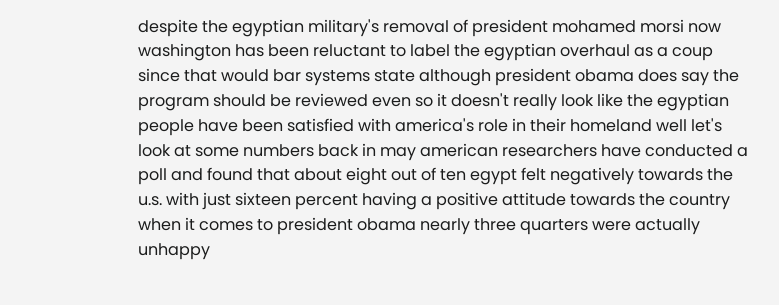despite the egyptian military's removal of president mohamed morsi now washington has been reluctant to label the egyptian overhaul as a coup since that would bar systems state although president obama does say the program should be reviewed even so it doesn't really look like the egyptian people have been satisfied with america's role in their homeland well let's look at some numbers back in may american researchers have conducted a poll and found that about eight out of ten egypt felt negatively towards the u.s. with just sixteen percent having a positive attitude towards the country when it comes to president obama nearly three quarters were actually unhappy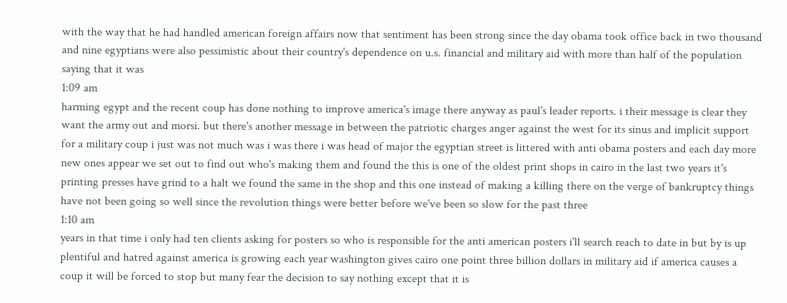with the way that he had handled american foreign affairs now that sentiment has been strong since the day obama took office back in two thousand and nine egyptians were also pessimistic about their country's dependence on u.s. financial and military aid with more than half of the population saying that it was
1:09 am
harming egypt and the recent coup has done nothing to improve america's image there anyway as paul's leader reports. i their message is clear they want the army out and morsi. but there's another message in between the patriotic charges anger against the west for its sinus and implicit support for a military coup i just was not much was i was there i was head of major the egyptian street is littered with anti obama posters and each day more new ones appear we set out to find out who's making them and found the this is one of the oldest print shops in cairo in the last two years it's printing presses have grind to a halt we found the same in the shop and this one instead of making a killing there on the verge of bankruptcy things have not been going so well since the revolution things were better before we've been so slow for the past three
1:10 am
years in that time i only had ten clients asking for posters so who is responsible for the anti american posters i'll search reach to date in but by is up plentiful and hatred against america is growing each year washington gives cairo one point three billion dollars in military aid if america causes a coup it will be forced to stop but many fear the decision to say nothing except that it is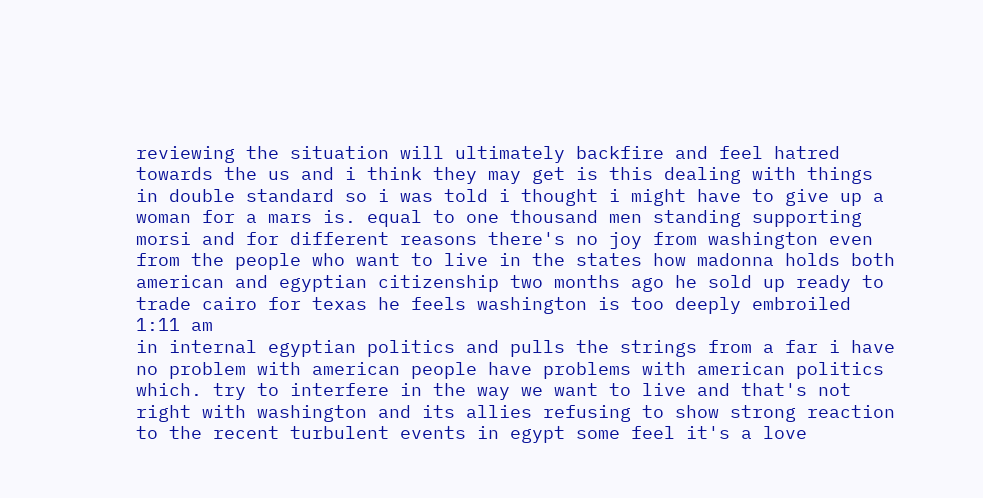reviewing the situation will ultimately backfire and feel hatred towards the us and i think they may get is this dealing with things in double standard so i was told i thought i might have to give up a woman for a mars is. equal to one thousand men standing supporting morsi and for different reasons there's no joy from washington even from the people who want to live in the states how madonna holds both american and egyptian citizenship two months ago he sold up ready to trade cairo for texas he feels washington is too deeply embroiled
1:11 am
in internal egyptian politics and pulls the strings from a far i have no problem with american people have problems with american politics which. try to interfere in the way we want to live and that's not right with washington and its allies refusing to show strong reaction to the recent turbulent events in egypt some feel it's a love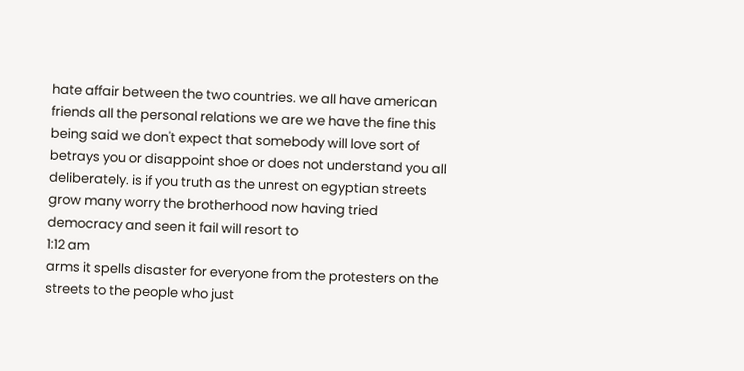hate affair between the two countries. we all have american friends all the personal relations we are we have the fine this being said we don't expect that somebody will love sort of betrays you or disappoint shoe or does not understand you all deliberately. is if you truth as the unrest on egyptian streets grow many worry the brotherhood now having tried democracy and seen it fail will resort to
1:12 am
arms it spells disaster for everyone from the protesters on the streets to the people who just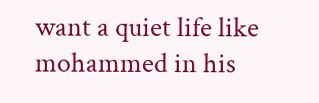want a quiet life like mohammed in his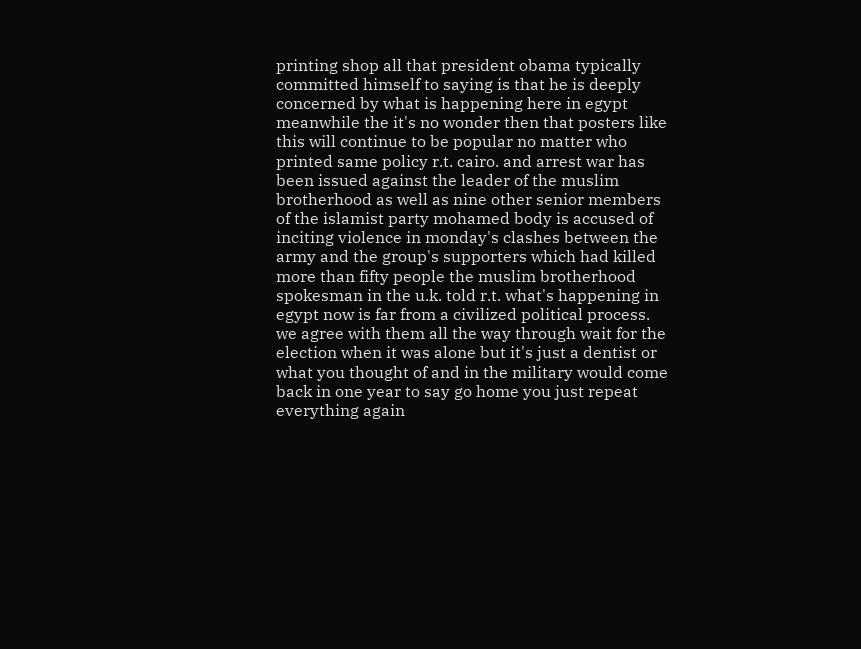printing shop all that president obama typically committed himself to saying is that he is deeply concerned by what is happening here in egypt meanwhile the it's no wonder then that posters like this will continue to be popular no matter who printed same policy r.t. cairo. and arrest war has been issued against the leader of the muslim brotherhood as well as nine other senior members of the islamist party mohamed body is accused of inciting violence in monday's clashes between the army and the group's supporters which had killed more than fifty people the muslim brotherhood spokesman in the u.k. told r.t. what's happening in egypt now is far from a civilized political process. we agree with them all the way through wait for the election when it was alone but it's just a dentist or what you thought of and in the military would come back in one year to say go home you just repeat everything again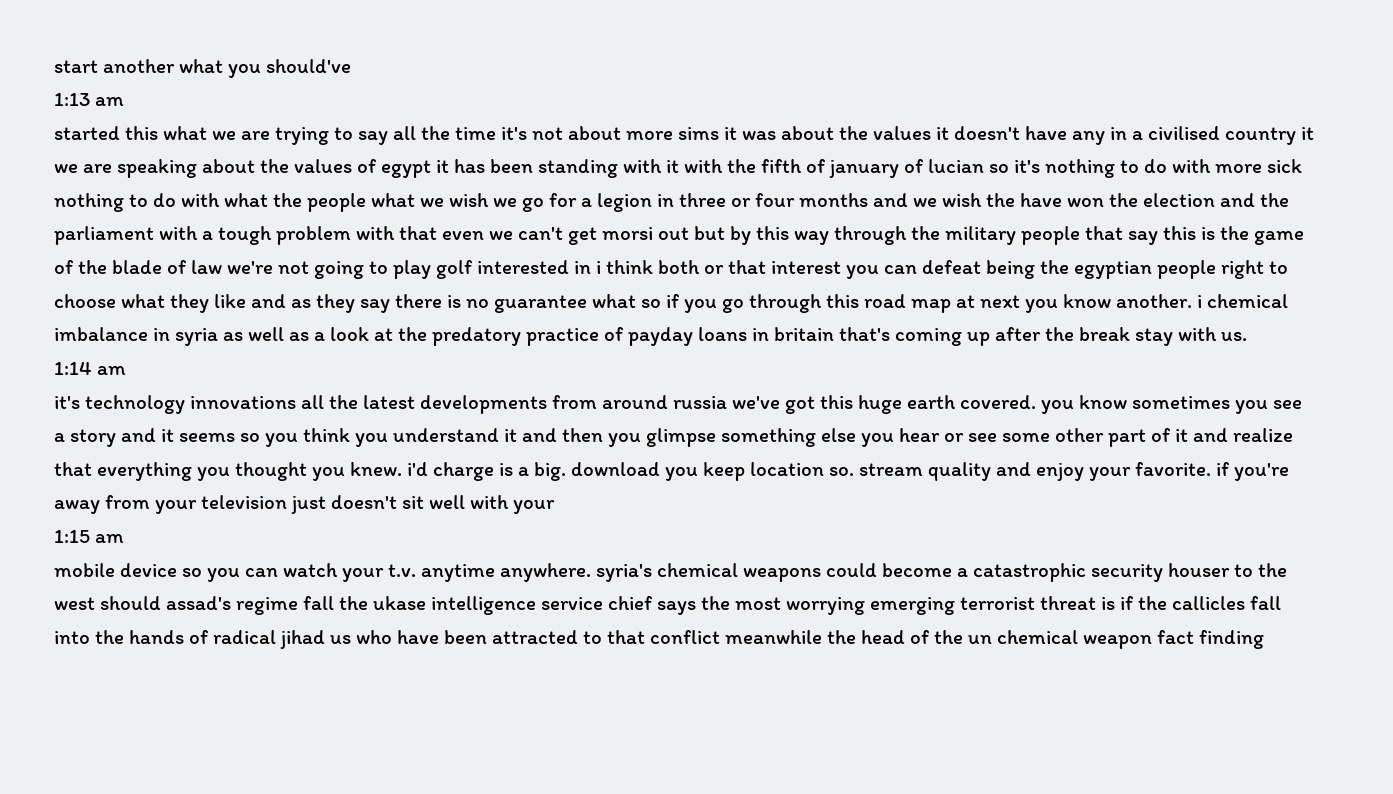start another what you should've
1:13 am
started this what we are trying to say all the time it's not about more sims it was about the values it doesn't have any in a civilised country it we are speaking about the values of egypt it has been standing with it with the fifth of january of lucian so it's nothing to do with more sick nothing to do with what the people what we wish we go for a legion in three or four months and we wish the have won the election and the parliament with a tough problem with that even we can't get morsi out but by this way through the military people that say this is the game of the blade of law we're not going to play golf interested in i think both or that interest you can defeat being the egyptian people right to choose what they like and as they say there is no guarantee what so if you go through this road map at next you know another. i chemical imbalance in syria as well as a look at the predatory practice of payday loans in britain that's coming up after the break stay with us.
1:14 am
it's technology innovations all the latest developments from around russia we've got this huge earth covered. you know sometimes you see a story and it seems so you think you understand it and then you glimpse something else you hear or see some other part of it and realize that everything you thought you knew. i'd charge is a big. download you keep location so. stream quality and enjoy your favorite. if you're away from your television just doesn't sit well with your
1:15 am
mobile device so you can watch your t.v. anytime anywhere. syria's chemical weapons could become a catastrophic security houser to the west should assad's regime fall the ukase intelligence service chief says the most worrying emerging terrorist threat is if the callicles fall into the hands of radical jihad us who have been attracted to that conflict meanwhile the head of the un chemical weapon fact finding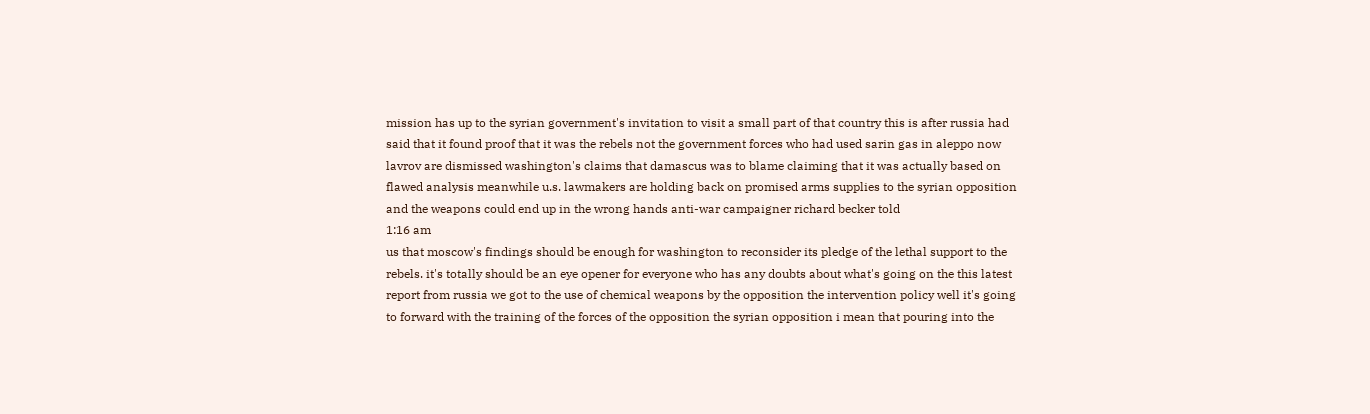mission has up to the syrian government's invitation to visit a small part of that country this is after russia had said that it found proof that it was the rebels not the government forces who had used sarin gas in aleppo now lavrov are dismissed washington's claims that damascus was to blame claiming that it was actually based on flawed analysis meanwhile u.s. lawmakers are holding back on promised arms supplies to the syrian opposition and the weapons could end up in the wrong hands anti-war campaigner richard becker told
1:16 am
us that moscow's findings should be enough for washington to reconsider its pledge of the lethal support to the rebels. it's totally should be an eye opener for everyone who has any doubts about what's going on the this latest report from russia we got to the use of chemical weapons by the opposition the intervention policy well it's going to forward with the training of the forces of the opposition the syrian opposition i mean that pouring into the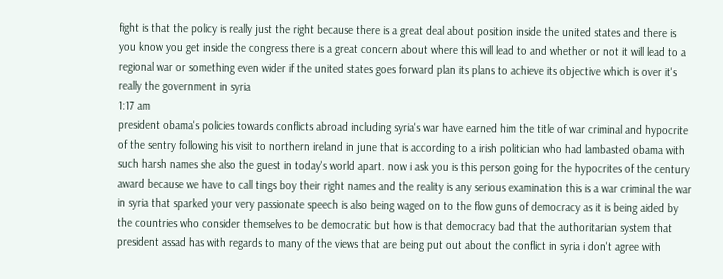fight is that the policy is really just the right because there is a great deal about position inside the united states and there is you know you get inside the congress there is a great concern about where this will lead to and whether or not it will lead to a regional war or something even wider if the united states goes forward plan its plans to achieve its objective which is over it's really the government in syria
1:17 am
president obama's policies towards conflicts abroad including syria's war have earned him the title of war criminal and hypocrite of the sentry following his visit to northern ireland in june that is according to a irish politician who had lambasted obama with such harsh names she also the guest in today's world apart. now i ask you is this person going for the hypocrites of the century award because we have to call tings boy their right names and the reality is any serious examination this is a war criminal the war in syria that sparked your very passionate speech is also being waged on to the flow guns of democracy as it is being aided by the countries who consider themselves to be democratic but how is that democracy bad that the authoritarian system that president assad has with regards to many of the views that are being put out about the conflict in syria i don't agree with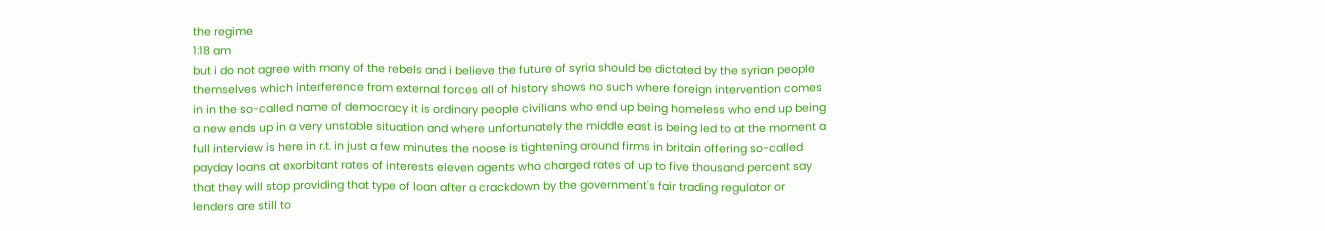the regime
1:18 am
but i do not agree with many of the rebels and i believe the future of syria should be dictated by the syrian people themselves which interference from external forces all of history shows no such where foreign intervention comes in in the so-called name of democracy it is ordinary people civilians who end up being homeless who end up being a new ends up in a very unstable situation and where unfortunately the middle east is being led to at the moment a full interview is here in r.t. in just a few minutes the noose is tightening around firms in britain offering so-called payday loans at exorbitant rates of interests eleven agents who charged rates of up to five thousand percent say that they will stop providing that type of loan after a crackdown by the government's fair trading regulator or lenders are still to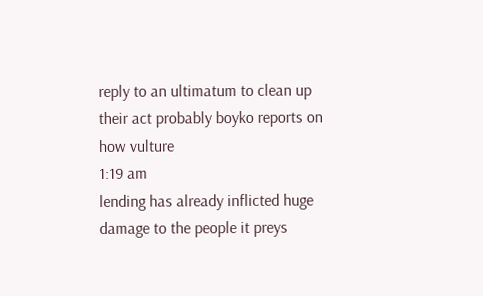reply to an ultimatum to clean up their act probably boyko reports on how vulture
1:19 am
lending has already inflicted huge damage to the people it preys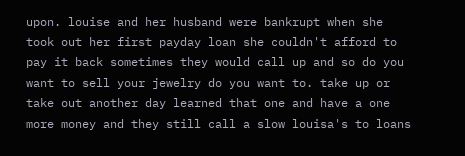upon. louise and her husband were bankrupt when she took out her first payday loan she couldn't afford to pay it back sometimes they would call up and so do you want to sell your jewelry do you want to. take up or take out another day learned that one and have a one more money and they still call a slow louisa's to loans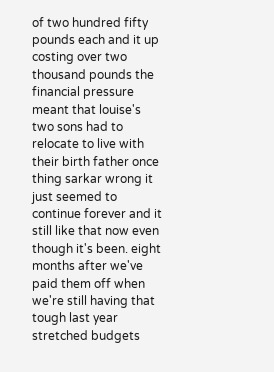of two hundred fifty pounds each and it up costing over two thousand pounds the financial pressure meant that louise's two sons had to relocate to live with their birth father once thing sarkar wrong it just seemed to continue forever and it still like that now even though it's been. eight months after we've paid them off when we're still having that tough last year stretched budgets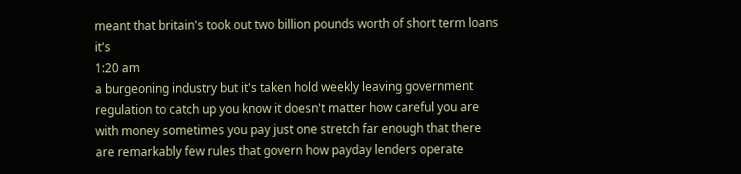meant that britain's took out two billion pounds worth of short term loans it's
1:20 am
a burgeoning industry but it's taken hold weekly leaving government regulation to catch up you know it doesn't matter how careful you are with money sometimes you pay just one stretch far enough that there are remarkably few rules that govern how payday lenders operate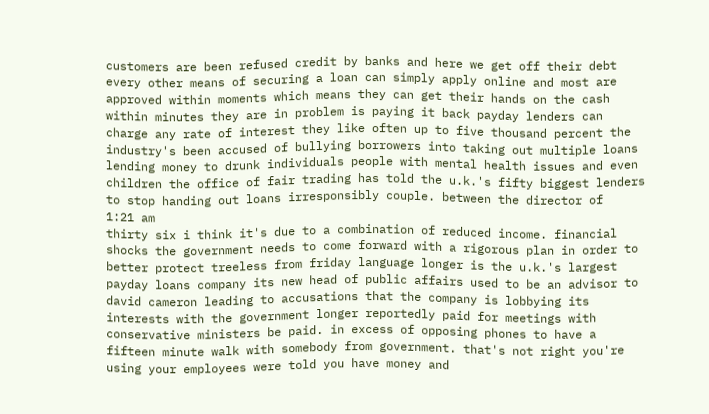customers are been refused credit by banks and here we get off their debt every other means of securing a loan can simply apply online and most are approved within moments which means they can get their hands on the cash within minutes they are in problem is paying it back payday lenders can charge any rate of interest they like often up to five thousand percent the industry's been accused of bullying borrowers into taking out multiple loans lending money to drunk individuals people with mental health issues and even children the office of fair trading has told the u.k.'s fifty biggest lenders to stop handing out loans irresponsibly couple. between the director of
1:21 am
thirty six i think it's due to a combination of reduced income. financial shocks the government needs to come forward with a rigorous plan in order to better protect treeless from friday language longer is the u.k.'s largest payday loans company its new head of public affairs used to be an advisor to david cameron leading to accusations that the company is lobbying its interests with the government longer reportedly paid for meetings with conservative ministers be paid. in excess of opposing phones to have a fifteen minute walk with somebody from government. that's not right you're using your employees were told you have money and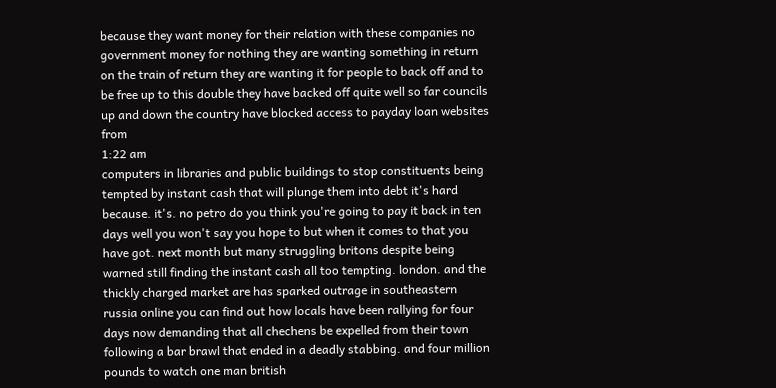because they want money for their relation with these companies no government money for nothing they are wanting something in return on the train of return they are wanting it for people to back off and to be free up to this double they have backed off quite well so far councils up and down the country have blocked access to payday loan websites from
1:22 am
computers in libraries and public buildings to stop constituents being tempted by instant cash that will plunge them into debt it's hard because. it's. no petro do you think you're going to pay it back in ten days well you won't say you hope to but when it comes to that you have got. next month but many struggling britons despite being warned still finding the instant cash all too tempting. london. and the thickly charged market are has sparked outrage in southeastern russia online you can find out how locals have been rallying for four days now demanding that all chechens be expelled from their town following a bar brawl that ended in a deadly stabbing. and four million pounds to watch one man british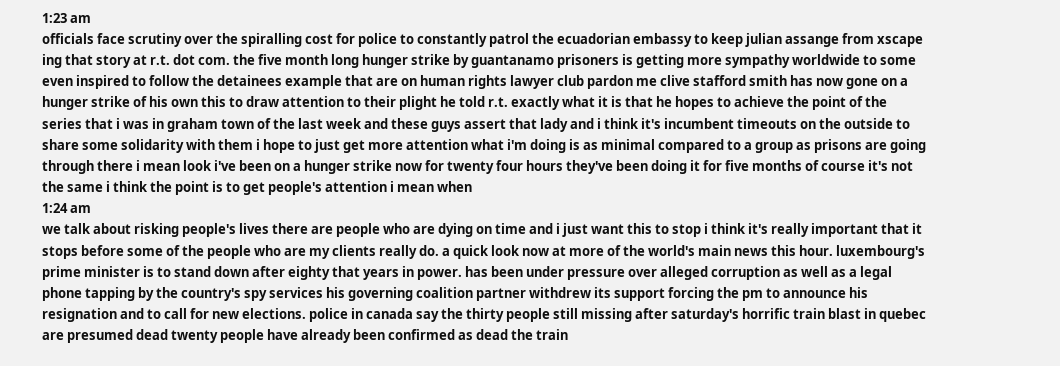1:23 am
officials face scrutiny over the spiralling cost for police to constantly patrol the ecuadorian embassy to keep julian assange from xscape ing that story at r.t. dot com. the five month long hunger strike by guantanamo prisoners is getting more sympathy worldwide to some even inspired to follow the detainees example that are on human rights lawyer club pardon me clive stafford smith has now gone on a hunger strike of his own this to draw attention to their plight he told r.t. exactly what it is that he hopes to achieve the point of the series that i was in graham town of the last week and these guys assert that lady and i think it's incumbent timeouts on the outside to share some solidarity with them i hope to just get more attention what i'm doing is as minimal compared to a group as prisons are going through there i mean look i've been on a hunger strike now for twenty four hours they've been doing it for five months of course it's not the same i think the point is to get people's attention i mean when
1:24 am
we talk about risking people's lives there are people who are dying on time and i just want this to stop i think it's really important that it stops before some of the people who are my clients really do. a quick look now at more of the world's main news this hour. luxembourg's prime minister is to stand down after eighty that years in power. has been under pressure over alleged corruption as well as a legal phone tapping by the country's spy services his governing coalition partner withdrew its support forcing the pm to announce his resignation and to call for new elections. police in canada say the thirty people still missing after saturday's horrific train blast in quebec are presumed dead twenty people have already been confirmed as dead the train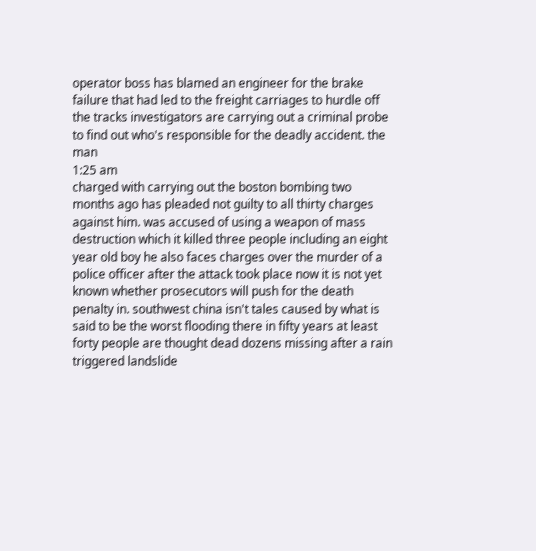operator boss has blamed an engineer for the brake failure that had led to the freight carriages to hurdle off the tracks investigators are carrying out a criminal probe to find out who's responsible for the deadly accident. the man
1:25 am
charged with carrying out the boston bombing two months ago has pleaded not guilty to all thirty charges against him. was accused of using a weapon of mass destruction which it killed three people including an eight year old boy he also faces charges over the murder of a police officer after the attack took place now it is not yet known whether prosecutors will push for the death penalty in. southwest china isn't tales caused by what is said to be the worst flooding there in fifty years at least forty people are thought dead dozens missing after a rain triggered landslide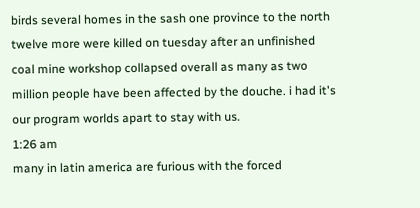birds several homes in the sash one province to the north twelve more were killed on tuesday after an unfinished coal mine workshop collapsed overall as many as two million people have been affected by the douche. i had it's our program worlds apart to stay with us.
1:26 am
many in latin america are furious with the forced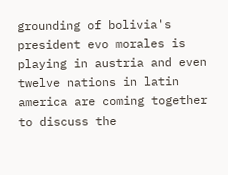grounding of bolivia's president evo morales is playing in austria and even twelve nations in latin america are coming together to discuss the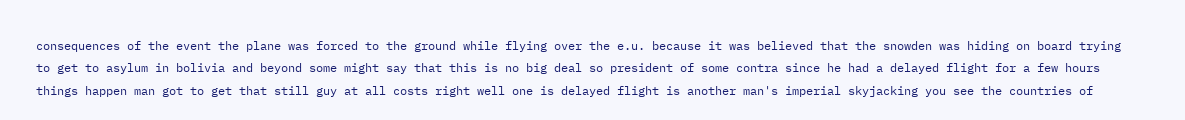consequences of the event the plane was forced to the ground while flying over the e.u. because it was believed that the snowden was hiding on board trying to get to asylum in bolivia and beyond some might say that this is no big deal so president of some contra since he had a delayed flight for a few hours things happen man got to get that still guy at all costs right well one is delayed flight is another man's imperial skyjacking you see the countries of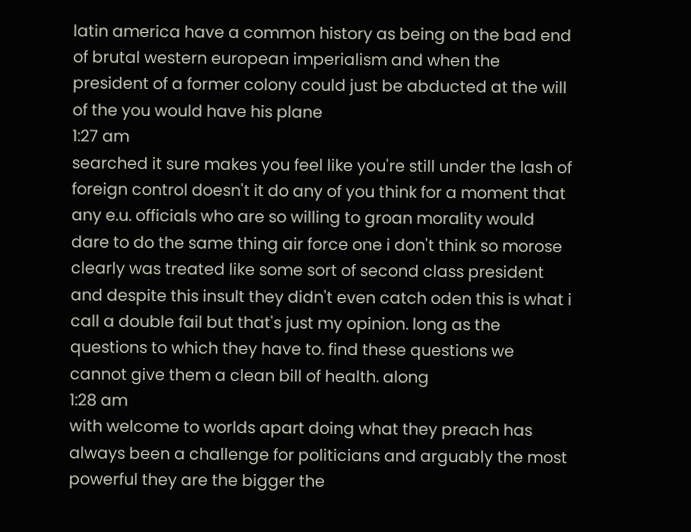latin america have a common history as being on the bad end of brutal western european imperialism and when the president of a former colony could just be abducted at the will of the you would have his plane
1:27 am
searched it sure makes you feel like you're still under the lash of foreign control doesn't it do any of you think for a moment that any e.u. officials who are so willing to groan morality would dare to do the same thing air force one i don't think so morose clearly was treated like some sort of second class president and despite this insult they didn't even catch oden this is what i call a double fail but that's just my opinion. long as the questions to which they have to. find these questions we cannot give them a clean bill of health. along
1:28 am
with welcome to worlds apart doing what they preach has always been a challenge for politicians and arguably the most powerful they are the bigger the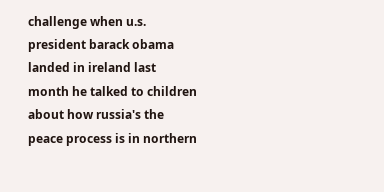challenge when u.s. president barack obama landed in ireland last month he talked to children about how russia's the peace process is in northern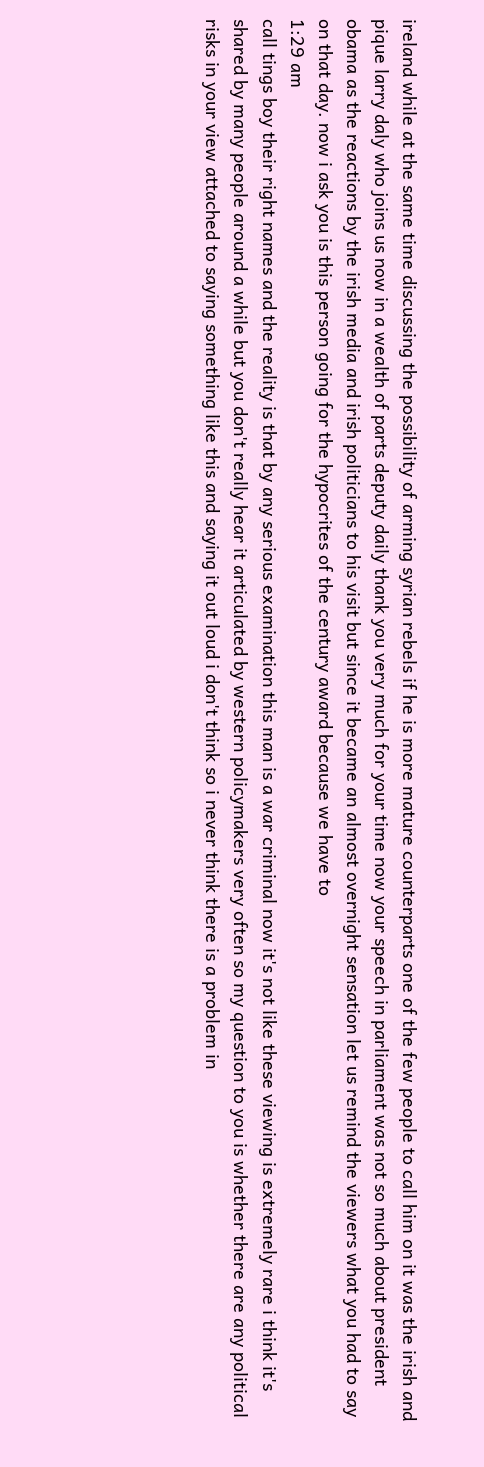ireland while at the same time discussing the possibility of arming syrian rebels if he is more mature counterparts one of the few people to call him on it was the irish and pique larry daly who joins us now in a wealth of parts deputy daily thank you very much for your time now your speech in parliament was not so much about president obama as the reactions by the irish media and irish politicians to his visit but since it became an almost overnight sensation let us remind the viewers what you had to say on that day. now i ask you is this person going for the hypocrites of the century award because we have to
1:29 am
call tings boy their right names and the reality is that by any serious examination this man is a war criminal now it's not like these viewing is extremely rare i think it's shared by many people around a while but you don't really hear it articulated by western policymakers very often so my question to you is whether there are any political risks in your view attached to saying something like this and saying it out loud i don't think so i never think there is a problem in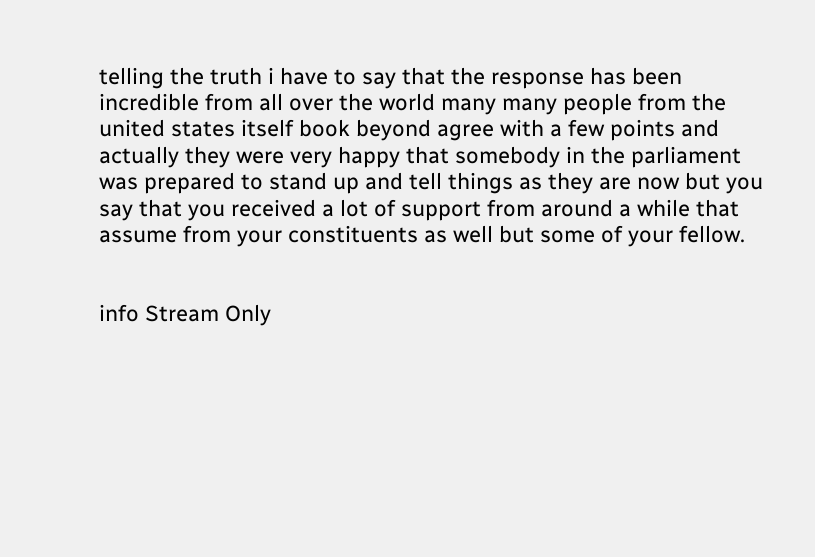telling the truth i have to say that the response has been incredible from all over the world many many people from the united states itself book beyond agree with a few points and actually they were very happy that somebody in the parliament was prepared to stand up and tell things as they are now but you say that you received a lot of support from around a while that assume from your constituents as well but some of your fellow.


info Stream Only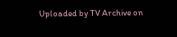Uploaded by TV Archive on